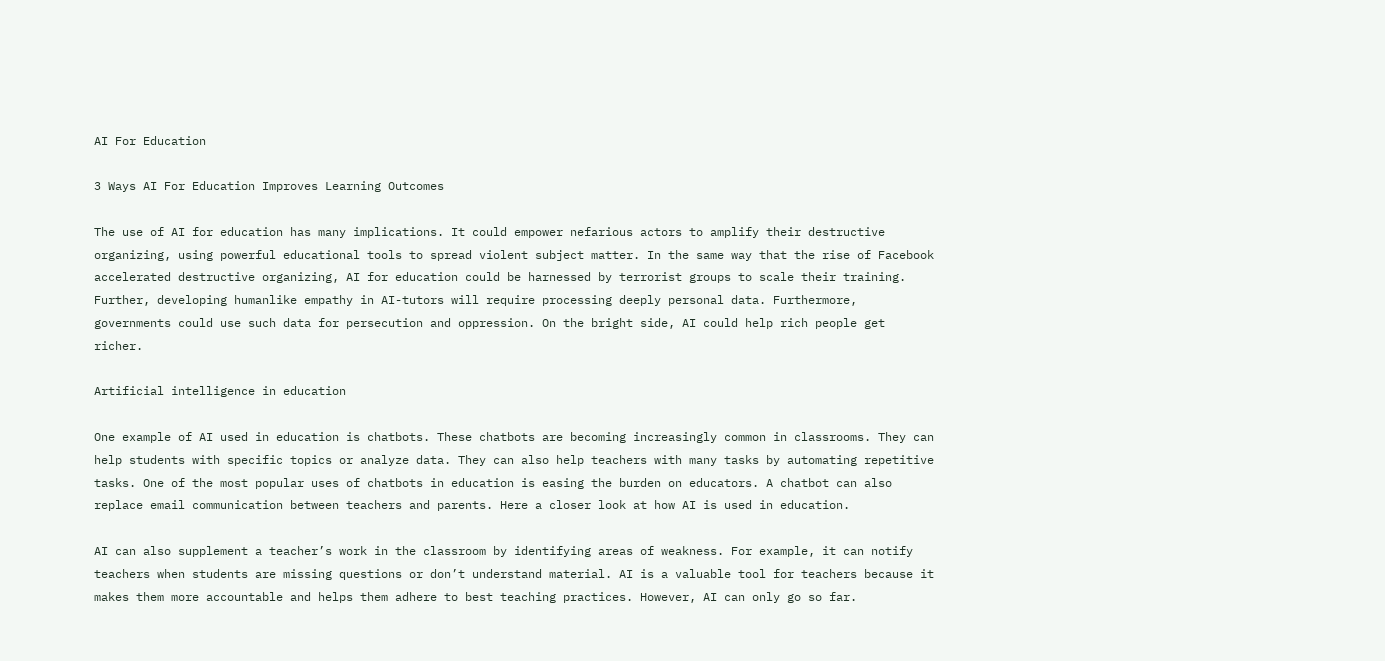AI For Education

3 Ways AI For Education Improves Learning Outcomes

The use of AI for education has many implications. It could empower nefarious actors to amplify their destructive organizing, using powerful educational tools to spread violent subject matter. In the same way that the rise of Facebook accelerated destructive organizing, AI for education could be harnessed by terrorist groups to scale their training. Further, developing humanlike empathy in AI-tutors will require processing deeply personal data. Furthermore, governments could use such data for persecution and oppression. On the bright side, AI could help rich people get richer.

Artificial intelligence in education

One example of AI used in education is chatbots. These chatbots are becoming increasingly common in classrooms. They can help students with specific topics or analyze data. They can also help teachers with many tasks by automating repetitive tasks. One of the most popular uses of chatbots in education is easing the burden on educators. A chatbot can also replace email communication between teachers and parents. Here a closer look at how AI is used in education.

AI can also supplement a teacher’s work in the classroom by identifying areas of weakness. For example, it can notify teachers when students are missing questions or don’t understand material. AI is a valuable tool for teachers because it makes them more accountable and helps them adhere to best teaching practices. However, AI can only go so far.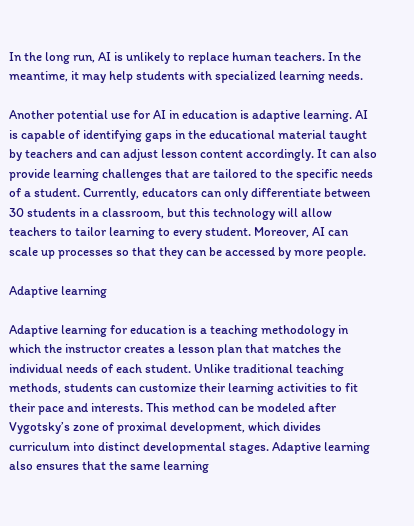In the long run, AI is unlikely to replace human teachers. In the meantime, it may help students with specialized learning needs.

Another potential use for AI in education is adaptive learning. AI is capable of identifying gaps in the educational material taught by teachers and can adjust lesson content accordingly. It can also provide learning challenges that are tailored to the specific needs of a student. Currently, educators can only differentiate between 30 students in a classroom, but this technology will allow teachers to tailor learning to every student. Moreover, AI can scale up processes so that they can be accessed by more people.

Adaptive learning

Adaptive learning for education is a teaching methodology in which the instructor creates a lesson plan that matches the individual needs of each student. Unlike traditional teaching methods, students can customize their learning activities to fit their pace and interests. This method can be modeled after Vygotsky’s zone of proximal development, which divides curriculum into distinct developmental stages. Adaptive learning also ensures that the same learning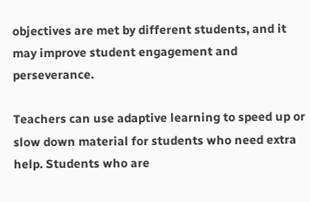objectives are met by different students, and it may improve student engagement and perseverance.

Teachers can use adaptive learning to speed up or slow down material for students who need extra help. Students who are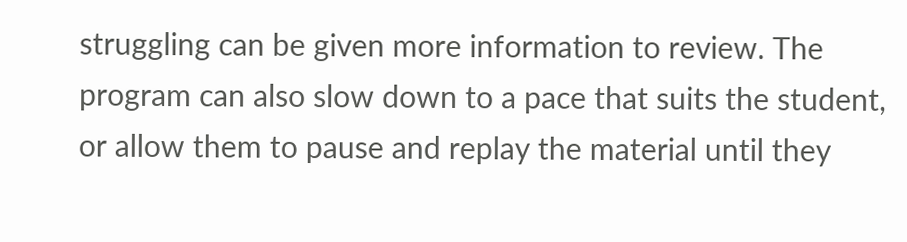struggling can be given more information to review. The program can also slow down to a pace that suits the student, or allow them to pause and replay the material until they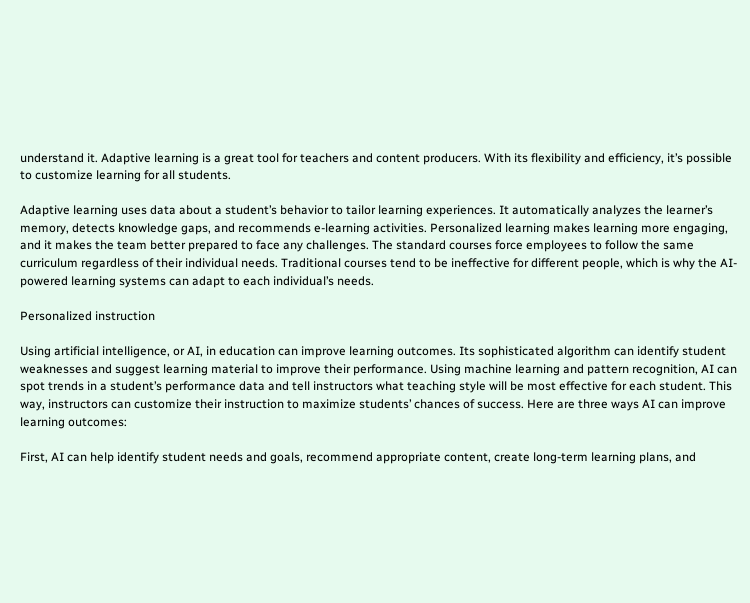understand it. Adaptive learning is a great tool for teachers and content producers. With its flexibility and efficiency, it’s possible to customize learning for all students.

Adaptive learning uses data about a student’s behavior to tailor learning experiences. It automatically analyzes the learner’s memory, detects knowledge gaps, and recommends e-learning activities. Personalized learning makes learning more engaging, and it makes the team better prepared to face any challenges. The standard courses force employees to follow the same curriculum regardless of their individual needs. Traditional courses tend to be ineffective for different people, which is why the AI-powered learning systems can adapt to each individual’s needs.

Personalized instruction

Using artificial intelligence, or AI, in education can improve learning outcomes. Its sophisticated algorithm can identify student weaknesses and suggest learning material to improve their performance. Using machine learning and pattern recognition, AI can spot trends in a student’s performance data and tell instructors what teaching style will be most effective for each student. This way, instructors can customize their instruction to maximize students’ chances of success. Here are three ways AI can improve learning outcomes:

First, AI can help identify student needs and goals, recommend appropriate content, create long-term learning plans, and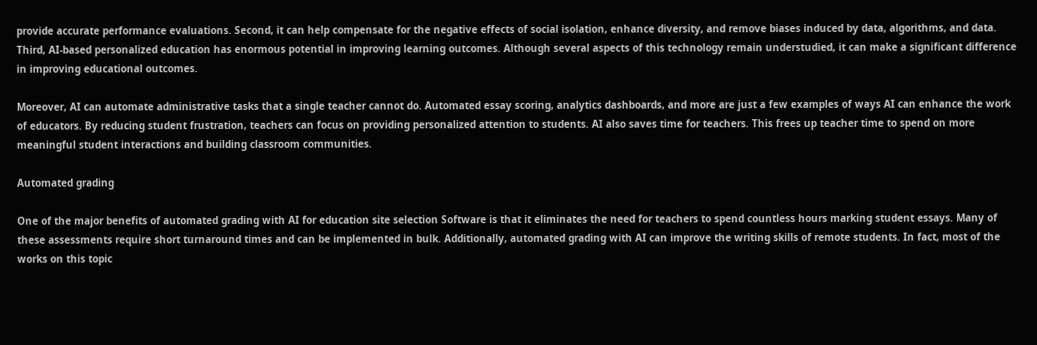provide accurate performance evaluations. Second, it can help compensate for the negative effects of social isolation, enhance diversity, and remove biases induced by data, algorithms, and data. Third, AI-based personalized education has enormous potential in improving learning outcomes. Although several aspects of this technology remain understudied, it can make a significant difference in improving educational outcomes.

Moreover, AI can automate administrative tasks that a single teacher cannot do. Automated essay scoring, analytics dashboards, and more are just a few examples of ways AI can enhance the work of educators. By reducing student frustration, teachers can focus on providing personalized attention to students. AI also saves time for teachers. This frees up teacher time to spend on more meaningful student interactions and building classroom communities.

Automated grading

One of the major benefits of automated grading with AI for education site selection Software is that it eliminates the need for teachers to spend countless hours marking student essays. Many of these assessments require short turnaround times and can be implemented in bulk. Additionally, automated grading with AI can improve the writing skills of remote students. In fact, most of the works on this topic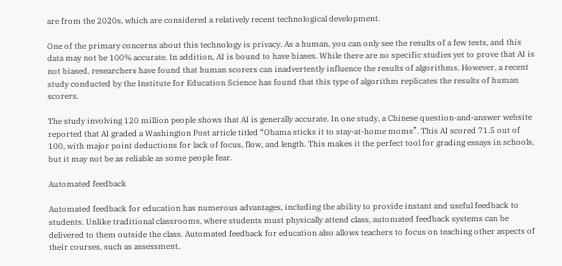are from the 2020s, which are considered a relatively recent technological development.

One of the primary concerns about this technology is privacy. As a human, you can only see the results of a few tests, and this data may not be 100% accurate. In addition, AI is bound to have biases. While there are no specific studies yet to prove that AI is not biased, researchers have found that human scorers can inadvertently influence the results of algorithms. However, a recent study conducted by the Institute for Education Science has found that this type of algorithm replicates the results of human scorers.

The study involving 120 million people shows that AI is generally accurate. In one study, a Chinese question-and-answer website reported that AI graded a Washington Post article titled “Obama sticks it to stay-at-home moms”. This AI scored 71.5 out of 100, with major point deductions for lack of focus, flow, and length. This makes it the perfect tool for grading essays in schools, but it may not be as reliable as some people fear.

Automated feedback

Automated feedback for education has numerous advantages, including the ability to provide instant and useful feedback to students. Unlike traditional classrooms, where students must physically attend class, automated feedback systems can be delivered to them outside the class. Automated feedback for education also allows teachers to focus on teaching other aspects of their courses, such as assessment,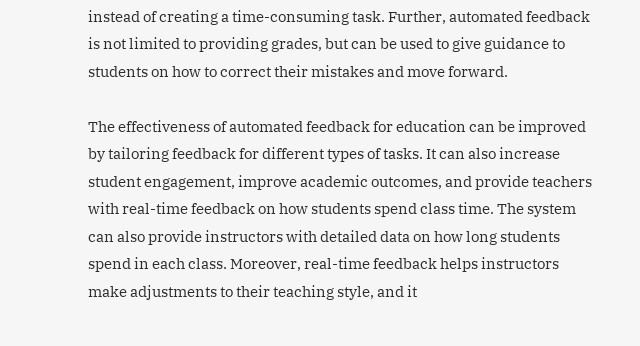instead of creating a time-consuming task. Further, automated feedback is not limited to providing grades, but can be used to give guidance to students on how to correct their mistakes and move forward.

The effectiveness of automated feedback for education can be improved by tailoring feedback for different types of tasks. It can also increase student engagement, improve academic outcomes, and provide teachers with real-time feedback on how students spend class time. The system can also provide instructors with detailed data on how long students spend in each class. Moreover, real-time feedback helps instructors make adjustments to their teaching style, and it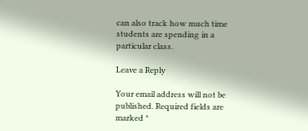can also track how much time students are spending in a particular class.

Leave a Reply

Your email address will not be published. Required fields are marked *